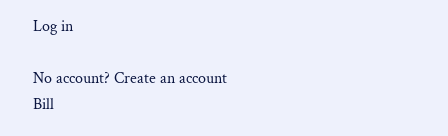Log in

No account? Create an account
Bill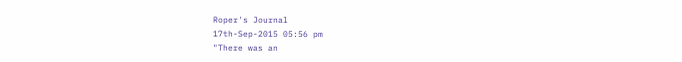Roper's Journal
17th-Sep-2015 05:56 pm
"There was an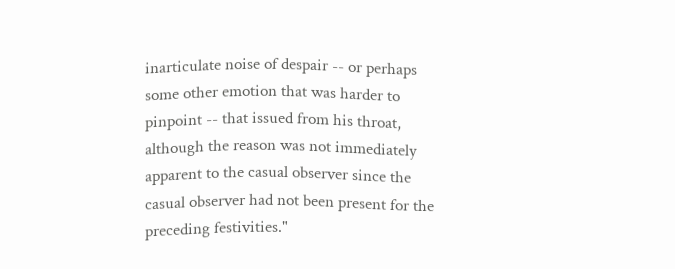inarticulate noise of despair -- or perhaps some other emotion that was harder to pinpoint -- that issued from his throat, although the reason was not immediately apparent to the casual observer since the casual observer had not been present for the preceding festivities."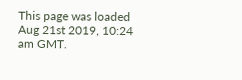This page was loaded Aug 21st 2019, 10:24 am GMT.